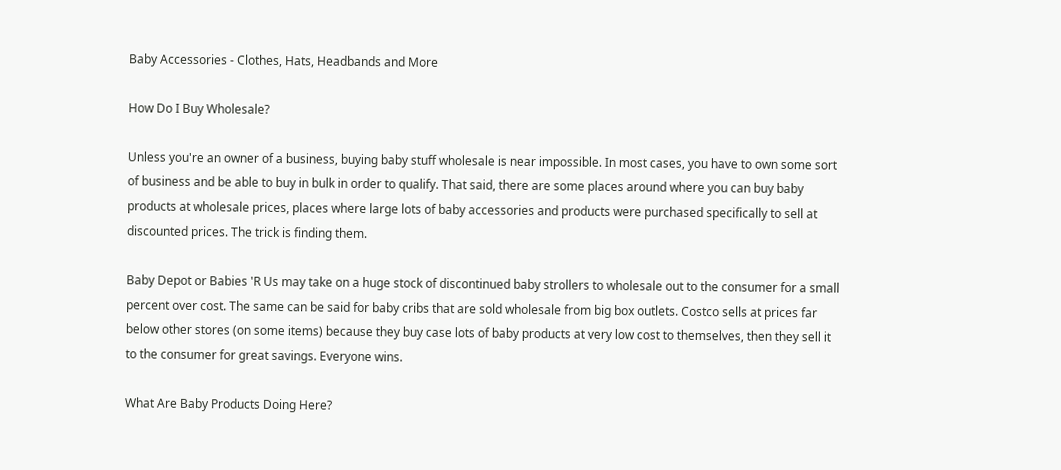Baby Accessories - Clothes, Hats, Headbands and More

How Do I Buy Wholesale?

Unless you're an owner of a business, buying baby stuff wholesale is near impossible. In most cases, you have to own some sort of business and be able to buy in bulk in order to qualify. That said, there are some places around where you can buy baby products at wholesale prices, places where large lots of baby accessories and products were purchased specifically to sell at discounted prices. The trick is finding them.

Baby Depot or Babies 'R Us may take on a huge stock of discontinued baby strollers to wholesale out to the consumer for a small percent over cost. The same can be said for baby cribs that are sold wholesale from big box outlets. Costco sells at prices far below other stores (on some items) because they buy case lots of baby products at very low cost to themselves, then they sell it to the consumer for great savings. Everyone wins.

What Are Baby Products Doing Here?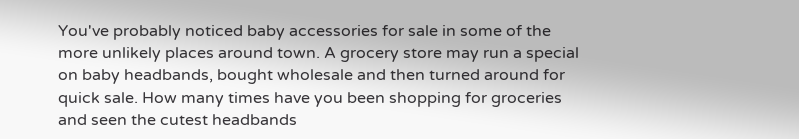You've probably noticed baby accessories for sale in some of the more unlikely places around town. A grocery store may run a special on baby headbands, bought wholesale and then turned around for quick sale. How many times have you been shopping for groceries and seen the cutest headbands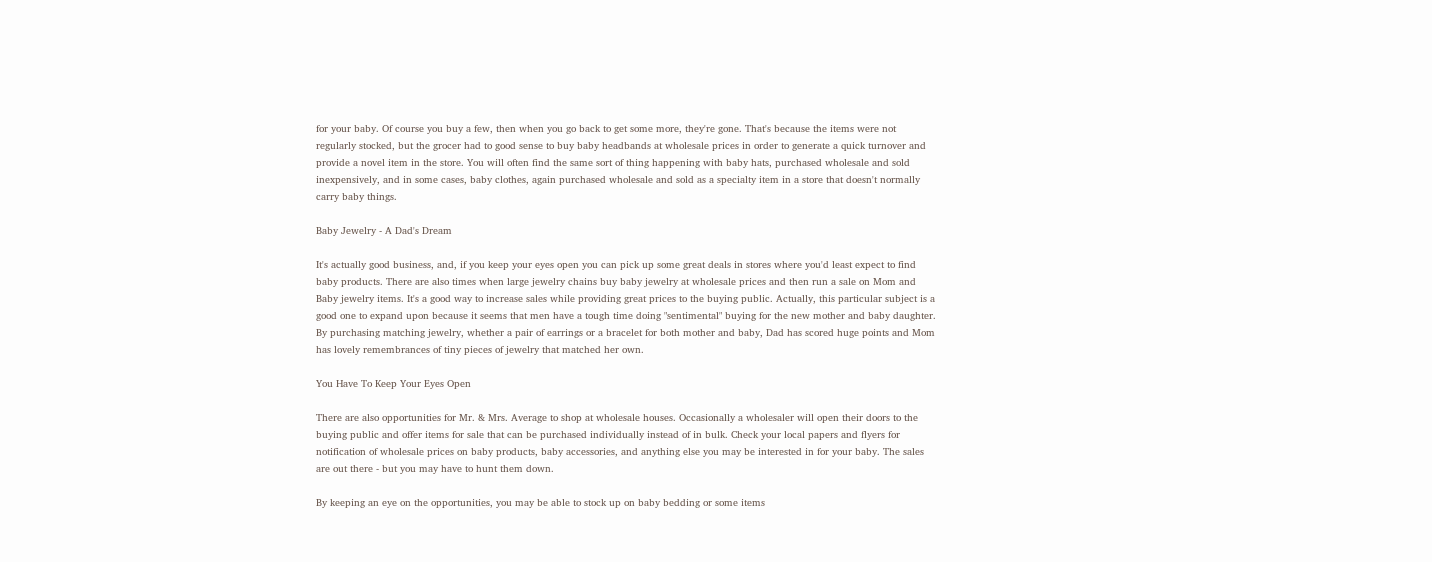for your baby. Of course you buy a few, then when you go back to get some more, they're gone. That's because the items were not regularly stocked, but the grocer had to good sense to buy baby headbands at wholesale prices in order to generate a quick turnover and provide a novel item in the store. You will often find the same sort of thing happening with baby hats, purchased wholesale and sold inexpensively, and in some cases, baby clothes, again purchased wholesale and sold as a specialty item in a store that doesn't normally carry baby things.

Baby Jewelry - A Dad's Dream

It's actually good business, and, if you keep your eyes open you can pick up some great deals in stores where you'd least expect to find baby products. There are also times when large jewelry chains buy baby jewelry at wholesale prices and then run a sale on Mom and Baby jewelry items. It's a good way to increase sales while providing great prices to the buying public. Actually, this particular subject is a good one to expand upon because it seems that men have a tough time doing "sentimental" buying for the new mother and baby daughter. By purchasing matching jewelry, whether a pair of earrings or a bracelet for both mother and baby, Dad has scored huge points and Mom has lovely remembrances of tiny pieces of jewelry that matched her own.

You Have To Keep Your Eyes Open

There are also opportunities for Mr. & Mrs. Average to shop at wholesale houses. Occasionally a wholesaler will open their doors to the buying public and offer items for sale that can be purchased individually instead of in bulk. Check your local papers and flyers for notification of wholesale prices on baby products, baby accessories, and anything else you may be interested in for your baby. The sales are out there - but you may have to hunt them down.

By keeping an eye on the opportunities, you may be able to stock up on baby bedding or some items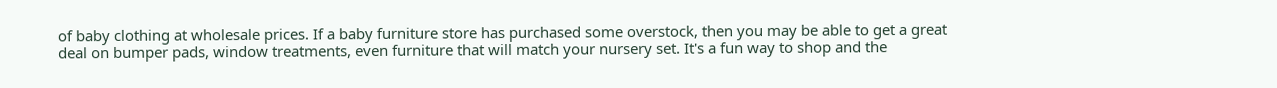of baby clothing at wholesale prices. If a baby furniture store has purchased some overstock, then you may be able to get a great deal on bumper pads, window treatments, even furniture that will match your nursery set. It's a fun way to shop and the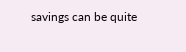savings can be quite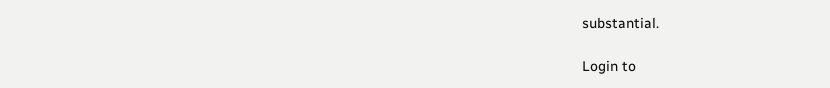substantial.

Login to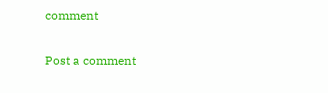comment

Post a comment